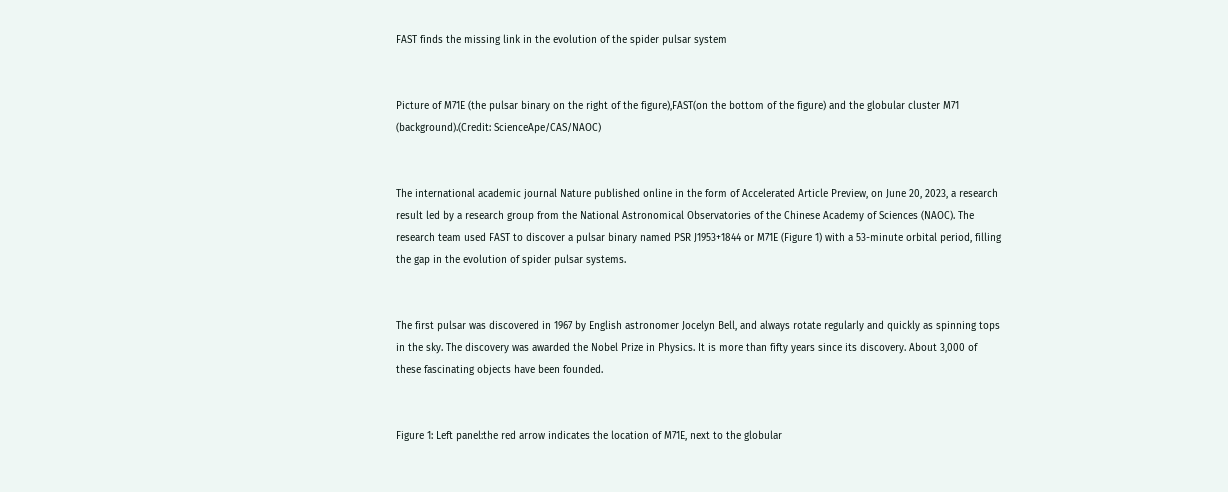FAST finds the missing link in the evolution of the spider pulsar system


Picture of M71E (the pulsar binary on the right of the figure),FAST(on the bottom of the figure) and the globular cluster M71 (background).(Credit: ScienceApe/CAS/NAOC)


The international academic journal Nature published online in the form of Accelerated Article Preview, on June 20, 2023, a research result led by a research group from the National Astronomical Observatories of the Chinese Academy of Sciences (NAOC). The research team used FAST to discover a pulsar binary named PSR J1953+1844 or M71E (Figure 1) with a 53-minute orbital period, filling the gap in the evolution of spider pulsar systems.


The first pulsar was discovered in 1967 by English astronomer Jocelyn Bell, and always rotate regularly and quickly as spinning tops in the sky. The discovery was awarded the Nobel Prize in Physics. It is more than fifty years since its discovery. About 3,000 of these fascinating objects have been founded.


Figure 1: Left panel:the red arrow indicates the location of M71E, next to the globular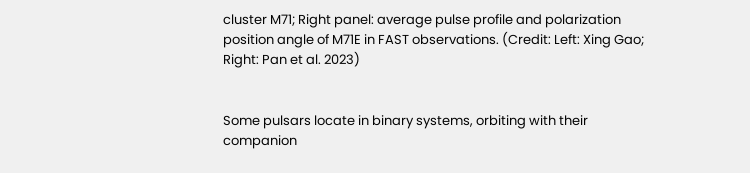cluster M71; Right panel: average pulse profile and polarization position angle of M71E in FAST observations. (Credit: Left: Xing Gao; Right: Pan et al. 2023)


Some pulsars locate in binary systems, orbiting with their companion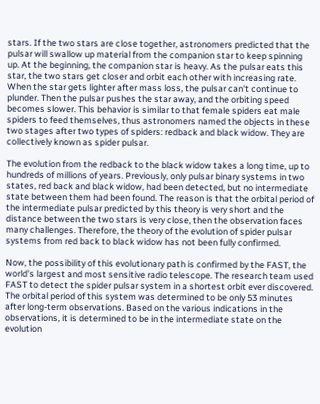stars. If the two stars are close together, astronomers predicted that the pulsar will swallow up material from the companion star to keep spinning up. At the beginning, the companion star is heavy. As the pulsar eats this star, the two stars get closer and orbit each other with increasing rate. When the star gets lighter after mass loss, the pulsar can't continue to plunder. Then the pulsar pushes the star away, and the orbiting speed becomes slower. This behavior is similar to that female spiders eat male spiders to feed themselves, thus astronomers named the objects in these two stages after two types of spiders: redback and black widow. They are collectively known as spider pulsar.

The evolution from the redback to the black widow takes a long time, up to hundreds of millions of years. Previously, only pulsar binary systems in two states, red back and black widow, had been detected, but no intermediate state between them had been found. The reason is that the orbital period of the intermediate pulsar predicted by this theory is very short and the distance between the two stars is very close, then the observation faces many challenges. Therefore, the theory of the evolution of spider pulsar systems from red back to black widow has not been fully confirmed.

Now, the possibility of this evolutionary path is confirmed by the FAST, the world's largest and most sensitive radio telescope. The research team used FAST to detect the spider pulsar system in a shortest orbit ever discovered. The orbital period of this system was determined to be only 53 minutes after long-term observations. Based on the various indications in the observations, it is determined to be in the intermediate state on the evolution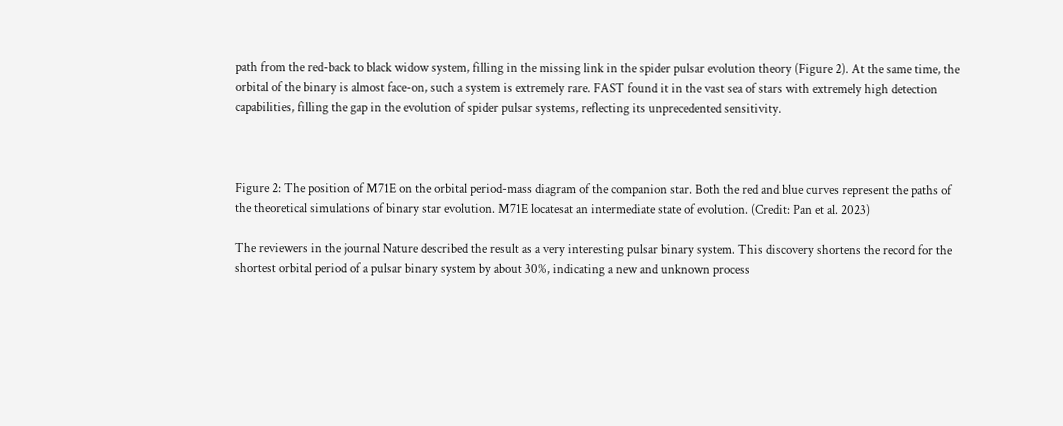path from the red-back to black widow system, filling in the missing link in the spider pulsar evolution theory (Figure 2). At the same time, the orbital of the binary is almost face-on, such a system is extremely rare. FAST found it in the vast sea of stars with extremely high detection capabilities, filling the gap in the evolution of spider pulsar systems, reflecting its unprecedented sensitivity.



Figure 2: The position of M71E on the orbital period-mass diagram of the companion star. Both the red and blue curves represent the paths of the theoretical simulations of binary star evolution. M71E locatesat an intermediate state of evolution. (Credit: Pan et al. 2023)

The reviewers in the journal Nature described the result as a very interesting pulsar binary system. This discovery shortens the record for the shortest orbital period of a pulsar binary system by about 30%, indicating a new and unknown process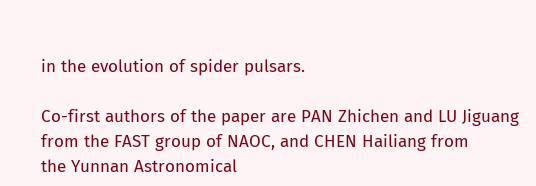in the evolution of spider pulsars.

Co-first authors of the paper are PAN Zhichen and LU Jiguang from the FAST group of NAOC, and CHEN Hailiang from
the Yunnan Astronomical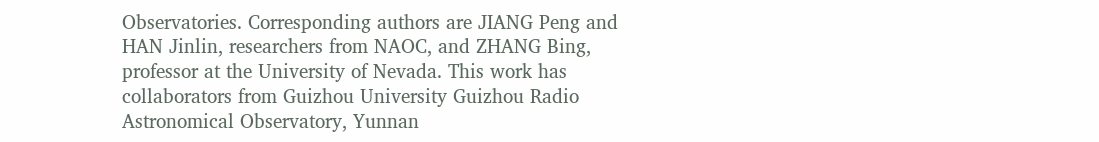Observatories. Corresponding authors are JIANG Peng and HAN Jinlin, researchers from NAOC, and ZHANG Bing, professor at the University of Nevada. This work has collaborators from Guizhou University Guizhou Radio Astronomical Observatory, Yunnan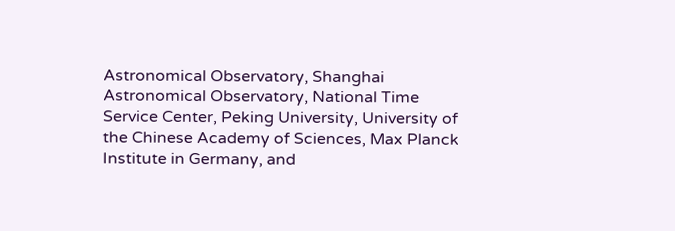Astronomical Observatory, Shanghai Astronomical Observatory, National Time Service Center, Peking University, University of the Chinese Academy of Sciences, Max Planck Institute in Germany, and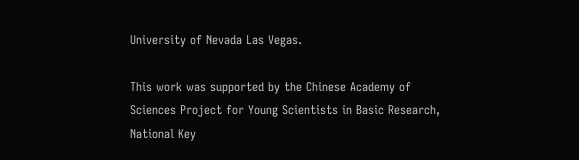University of Nevada Las Vegas.

This work was supported by the Chinese Academy of Sciences Project for Young Scientists in Basic Research, National Key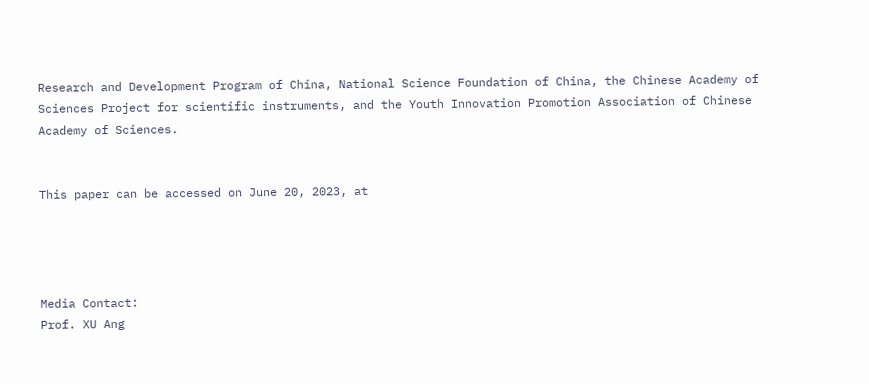Research and Development Program of China, National Science Foundation of China, the Chinese Academy of Sciences Project for scientific instruments, and the Youth Innovation Promotion Association of Chinese Academy of Sciences.


This paper can be accessed on June 20, 2023, at




Media Contact:
Prof. XU Ang